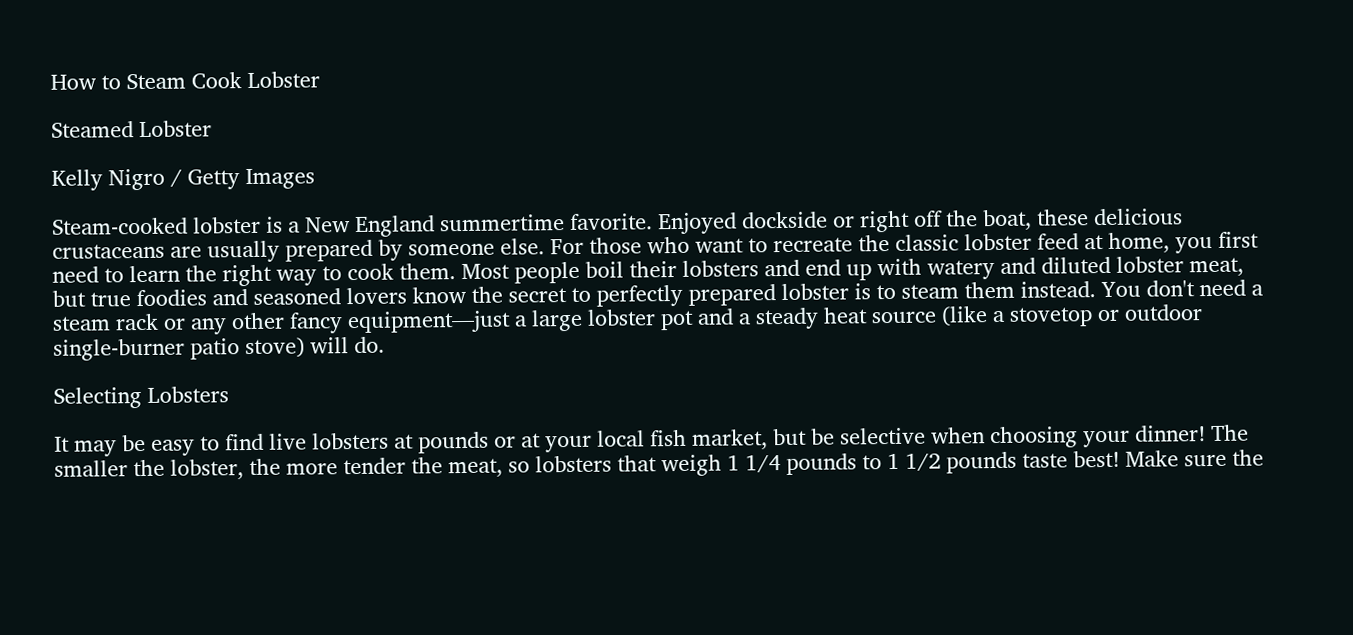How to Steam Cook Lobster

Steamed Lobster

Kelly Nigro / Getty Images

Steam-cooked lobster is a New England summertime favorite. Enjoyed dockside or right off the boat, these delicious crustaceans are usually prepared by someone else. For those who want to recreate the classic lobster feed at home, you first need to learn the right way to cook them. Most people boil their lobsters and end up with watery and diluted lobster meat, but true foodies and seasoned lovers know the secret to perfectly prepared lobster is to steam them instead. You don't need a steam rack or any other fancy equipment—just a large lobster pot and a steady heat source (like a stovetop or outdoor single-burner patio stove) will do.

Selecting Lobsters

It may be easy to find live lobsters at pounds or at your local fish market, but be selective when choosing your dinner! The smaller the lobster, the more tender the meat, so lobsters that weigh 1 1/4 pounds to 1 1/2 pounds taste best! Make sure the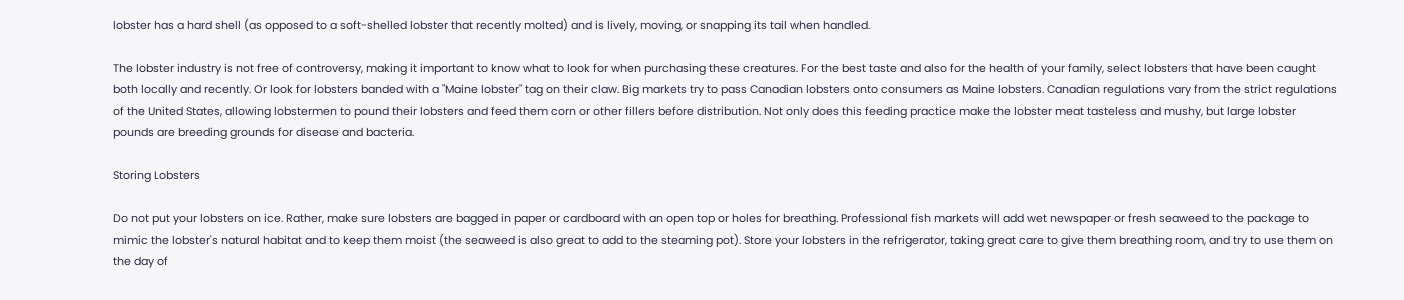lobster has a hard shell (as opposed to a soft-shelled lobster that recently molted) and is lively, moving, or snapping its tail when handled.

The lobster industry is not free of controversy, making it important to know what to look for when purchasing these creatures. For the best taste and also for the health of your family, select lobsters that have been caught both locally and recently. Or look for lobsters banded with a "Maine lobster" tag on their claw. Big markets try to pass Canadian lobsters onto consumers as Maine lobsters. Canadian regulations vary from the strict regulations of the United States, allowing lobstermen to pound their lobsters and feed them corn or other fillers before distribution. Not only does this feeding practice make the lobster meat tasteless and mushy, but large lobster pounds are breeding grounds for disease and bacteria.

Storing Lobsters

Do not put your lobsters on ice. Rather, make sure lobsters are bagged in paper or cardboard with an open top or holes for breathing. Professional fish markets will add wet newspaper or fresh seaweed to the package to mimic the lobster's natural habitat and to keep them moist (the seaweed is also great to add to the steaming pot). Store your lobsters in the refrigerator, taking great care to give them breathing room, and try to use them on the day of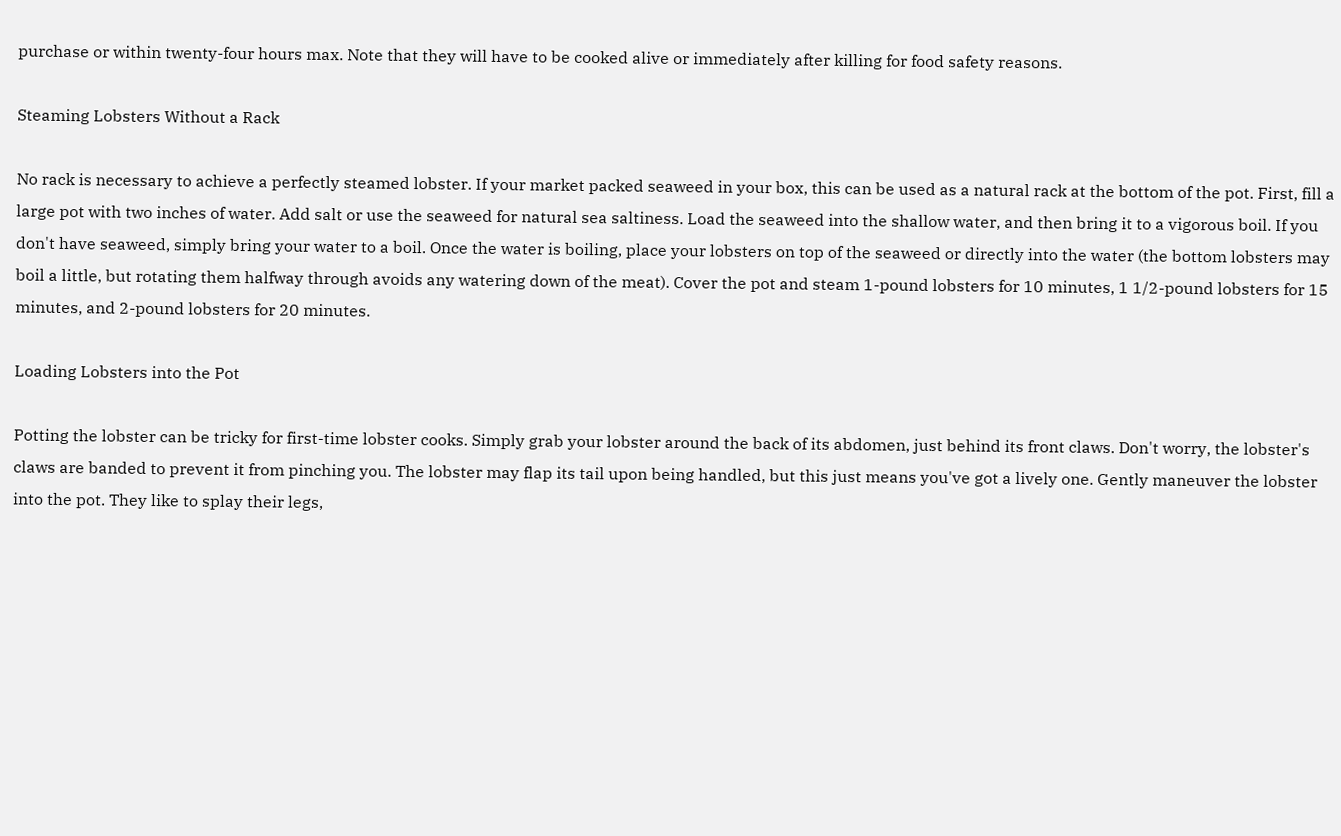purchase or within twenty-four hours max. Note that they will have to be cooked alive or immediately after killing for food safety reasons.

Steaming Lobsters Without a Rack

No rack is necessary to achieve a perfectly steamed lobster. If your market packed seaweed in your box, this can be used as a natural rack at the bottom of the pot. First, fill a large pot with two inches of water. Add salt or use the seaweed for natural sea saltiness. Load the seaweed into the shallow water, and then bring it to a vigorous boil. If you don't have seaweed, simply bring your water to a boil. Once the water is boiling, place your lobsters on top of the seaweed or directly into the water (the bottom lobsters may boil a little, but rotating them halfway through avoids any watering down of the meat). Cover the pot and steam 1-pound lobsters for 10 minutes, 1 1/2-pound lobsters for 15 minutes, and 2-pound lobsters for 20 minutes.

Loading Lobsters into the Pot

Potting the lobster can be tricky for first-time lobster cooks. Simply grab your lobster around the back of its abdomen, just behind its front claws. Don't worry, the lobster's claws are banded to prevent it from pinching you. The lobster may flap its tail upon being handled, but this just means you've got a lively one. Gently maneuver the lobster into the pot. They like to splay their legs,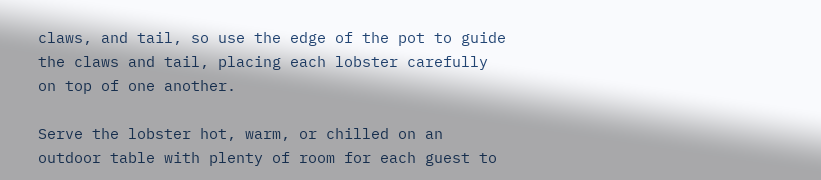claws, and tail, so use the edge of the pot to guide the claws and tail, placing each lobster carefully on top of one another.

Serve the lobster hot, warm, or chilled on an outdoor table with plenty of room for each guest to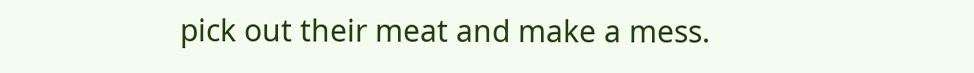pick out their meat and make a mess.